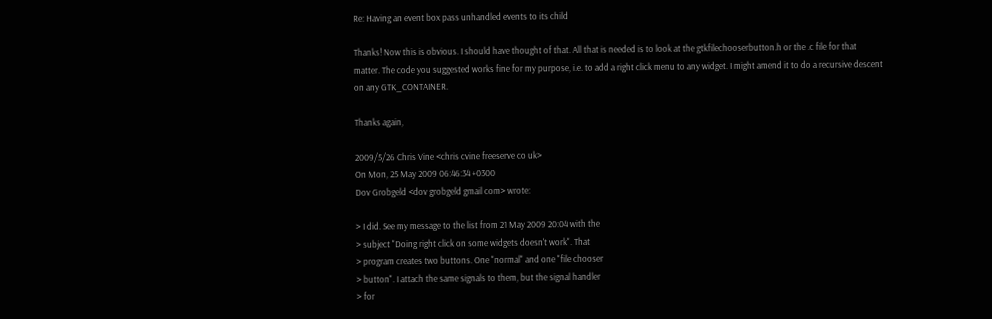Re: Having an event box pass unhandled events to its child

Thanks! Now this is obvious. I should have thought of that. All that is needed is to look at the gtkfilechooserbutton.h or the .c file for that matter. The code you suggested works fine for my purpose, i.e. to add a right click menu to any widget. I might amend it to do a recursive descent on any GTK_CONTAINER.

Thanks again,

2009/5/26 Chris Vine <chris cvine freeserve co uk>
On Mon, 25 May 2009 06:46:34 +0300
Dov Grobgeld <dov grobgeld gmail com> wrote:

> I did. See my message to the list from 21 May 2009 20:04 with the
> subject "Doing right click on some widgets doesn't work". That
> program creates two buttons. One "normal" and one "file chooser
> button". I attach the same signals to them, but the signal handler
> for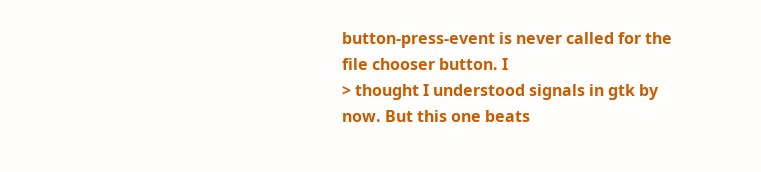button-press-event is never called for the file chooser button. I
> thought I understood signals in gtk by now. But this one beats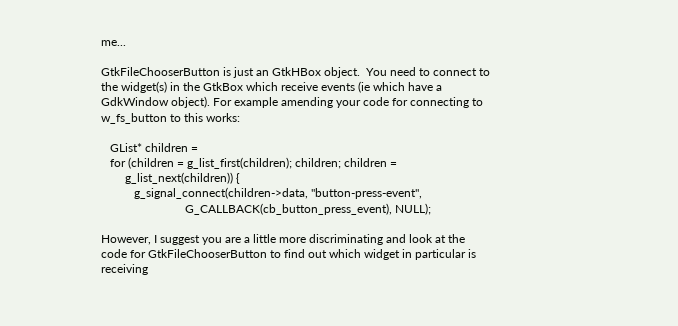me...

GtkFileChooserButton is just an GtkHBox object.  You need to connect to
the widget(s) in the GtkBox which receive events (ie which have a
GdkWindow object). For example amending your code for connecting to
w_fs_button to this works:

   GList* children =
   for (children = g_list_first(children); children; children =
        g_list_next(children)) {
           g_signal_connect(children->data, "button-press-event",
                            G_CALLBACK(cb_button_press_event), NULL);

However, I suggest you are a little more discriminating and look at the
code for GtkFileChooserButton to find out which widget in particular is
receiving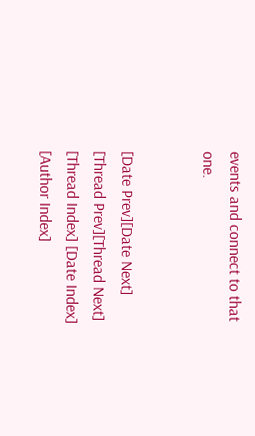events and connect to that one.


[Date Prev][Date Next]   [Thread Prev][Thread Next]   [Thread Index] [Date Index] [Author Index]